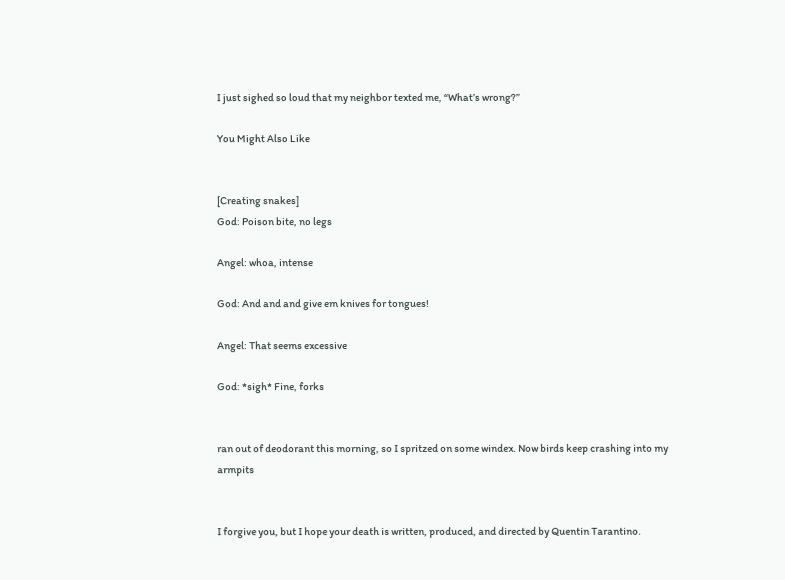I just sighed so loud that my neighbor texted me, “What’s wrong?”

You Might Also Like


[Creating snakes]
God: Poison bite, no legs

Angel: whoa, intense

God: And and and give em knives for tongues!

Angel: That seems excessive

God: *sigh* Fine, forks


ran out of deodorant this morning, so I spritzed on some windex. Now birds keep crashing into my armpits


I forgive you, but I hope your death is written, produced, and directed by Quentin Tarantino.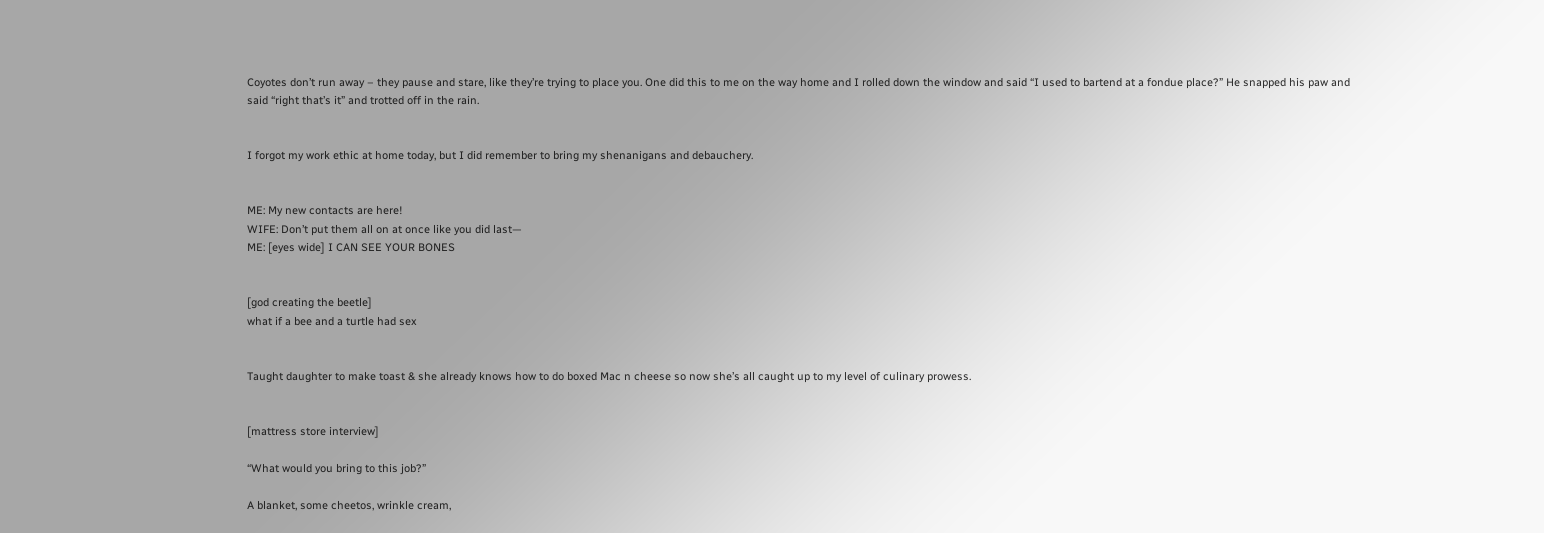Coyotes don’t run away – they pause and stare, like they’re trying to place you. One did this to me on the way home and I rolled down the window and said “I used to bartend at a fondue place?” He snapped his paw and said “right that’s it” and trotted off in the rain.


I forgot my work ethic at home today, but I did remember to bring my shenanigans and debauchery.


ME: My new contacts are here!
WIFE: Don’t put them all on at once like you did last—
ME: [eyes wide] I CAN SEE YOUR BONES


[god creating the beetle]
what if a bee and a turtle had sex


Taught daughter to make toast & she already knows how to do boxed Mac n cheese so now she’s all caught up to my level of culinary prowess.


[mattress store interview]

“What would you bring to this job?”

A blanket, some cheetos, wrinkle cream,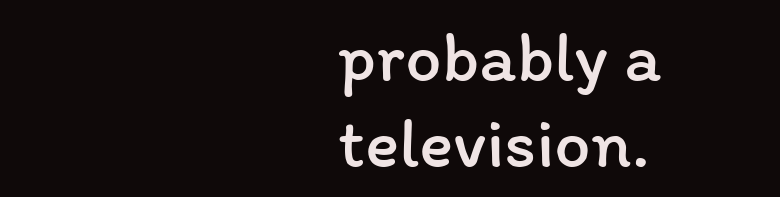probably a television.